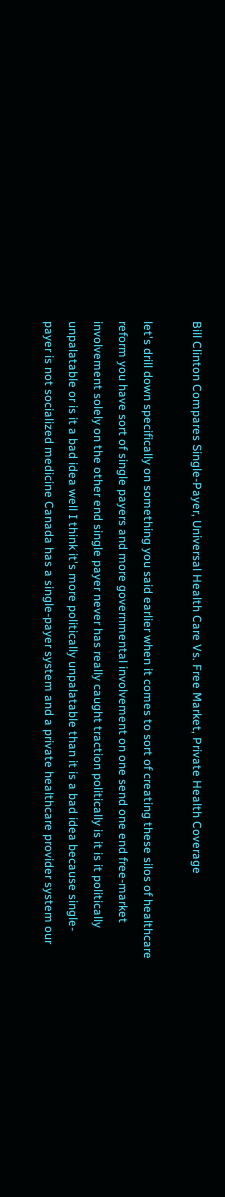Bill Clinton Compares Single-Payer, Universal Health Care Vs. Free Market, Private Health Coverage

let's drill down specifically on something you said earlier when it comes to sort of creating these silos of healthcare reform you have sort of single payers and more governmental involvement on one send one end free-market involvement solely on the other end single payer never has really caught traction politically is it is it politically unpalatable or is it a bad idea well I think it's more politically unpalatable than it is a bad idea because single-payer is not socialized medicine Canada has a single-payer system and a private healthcare provider system our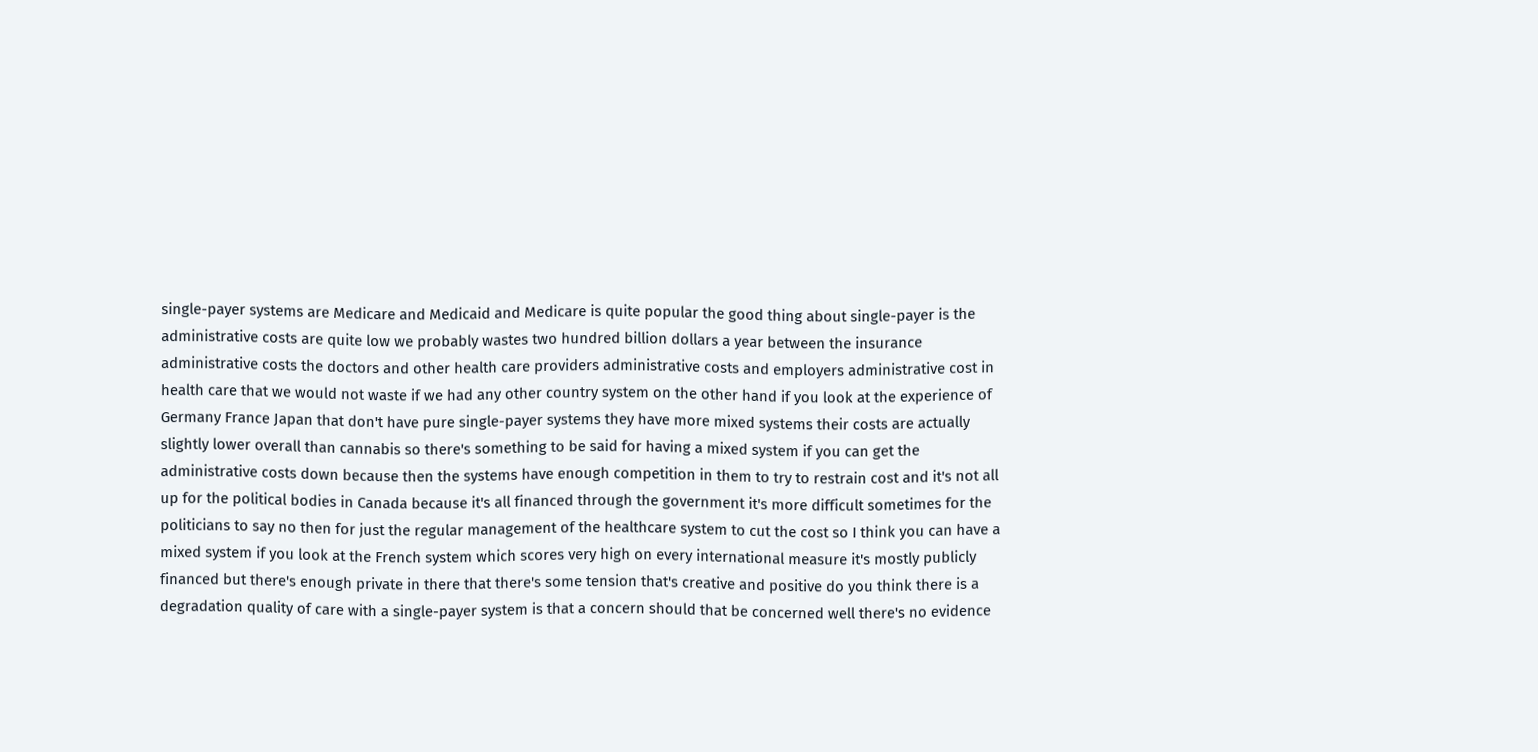single-payer systems are Medicare and Medicaid and Medicare is quite popular the good thing about single-payer is the administrative costs are quite low we probably wastes two hundred billion dollars a year between the insurance administrative costs the doctors and other health care providers administrative costs and employers administrative cost in health care that we would not waste if we had any other country system on the other hand if you look at the experience of Germany France Japan that don't have pure single-payer systems they have more mixed systems their costs are actually slightly lower overall than cannabis so there's something to be said for having a mixed system if you can get the administrative costs down because then the systems have enough competition in them to try to restrain cost and it's not all up for the political bodies in Canada because it's all financed through the government it's more difficult sometimes for the politicians to say no then for just the regular management of the healthcare system to cut the cost so I think you can have a mixed system if you look at the French system which scores very high on every international measure it's mostly publicly financed but there's enough private in there that there's some tension that's creative and positive do you think there is a degradation quality of care with a single-payer system is that a concern should that be concerned well there's no evidence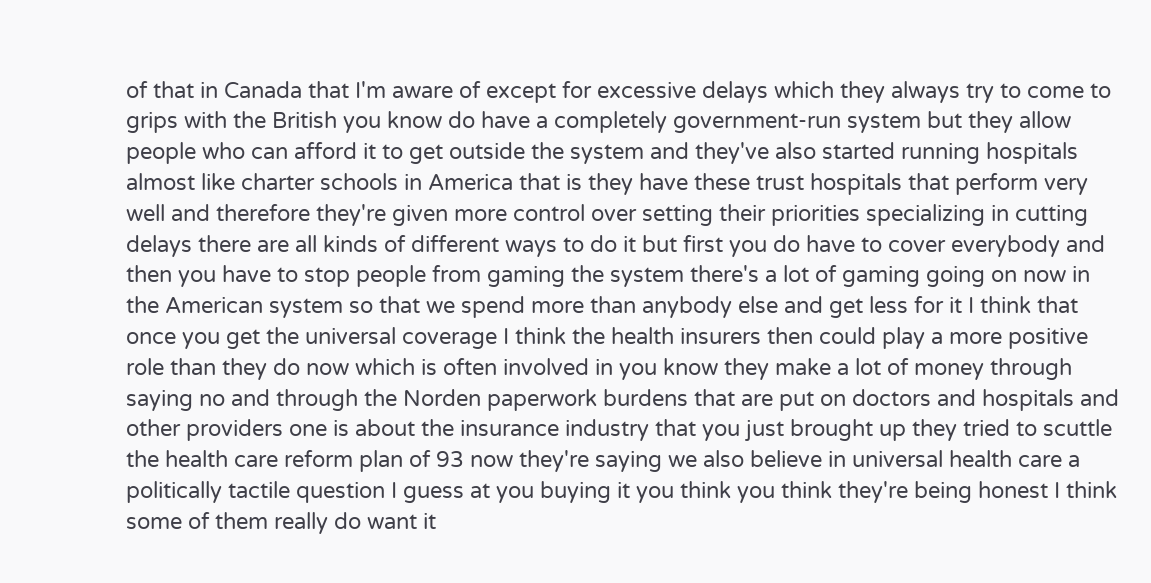of that in Canada that I'm aware of except for excessive delays which they always try to come to grips with the British you know do have a completely government-run system but they allow people who can afford it to get outside the system and they've also started running hospitals almost like charter schools in America that is they have these trust hospitals that perform very well and therefore they're given more control over setting their priorities specializing in cutting delays there are all kinds of different ways to do it but first you do have to cover everybody and then you have to stop people from gaming the system there's a lot of gaming going on now in the American system so that we spend more than anybody else and get less for it I think that once you get the universal coverage I think the health insurers then could play a more positive role than they do now which is often involved in you know they make a lot of money through saying no and through the Norden paperwork burdens that are put on doctors and hospitals and other providers one is about the insurance industry that you just brought up they tried to scuttle the health care reform plan of 93 now they're saying we also believe in universal health care a politically tactile question I guess at you buying it you think you think they're being honest I think some of them really do want it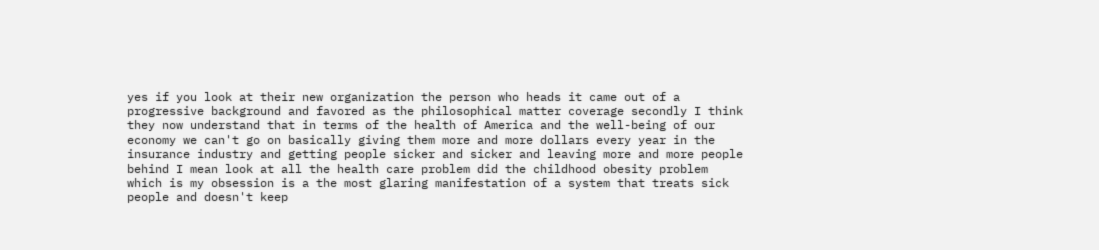yes if you look at their new organization the person who heads it came out of a progressive background and favored as the philosophical matter coverage secondly I think they now understand that in terms of the health of America and the well-being of our economy we can't go on basically giving them more and more dollars every year in the insurance industry and getting people sicker and sicker and leaving more and more people behind I mean look at all the health care problem did the childhood obesity problem which is my obsession is a the most glaring manifestation of a system that treats sick people and doesn't keep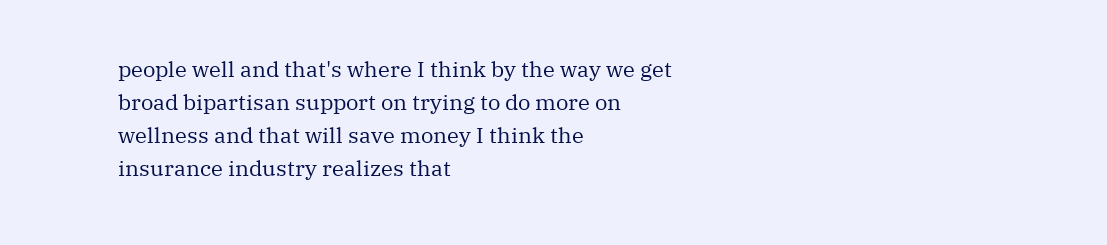people well and that's where I think by the way we get broad bipartisan support on trying to do more on wellness and that will save money I think the insurance industry realizes that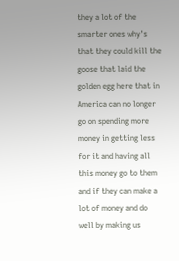they a lot of the smarter ones why's that they could kill the goose that laid the golden egg here that in America can no longer go on spending more money in getting less for it and having all this money go to them and if they can make a lot of money and do well by making us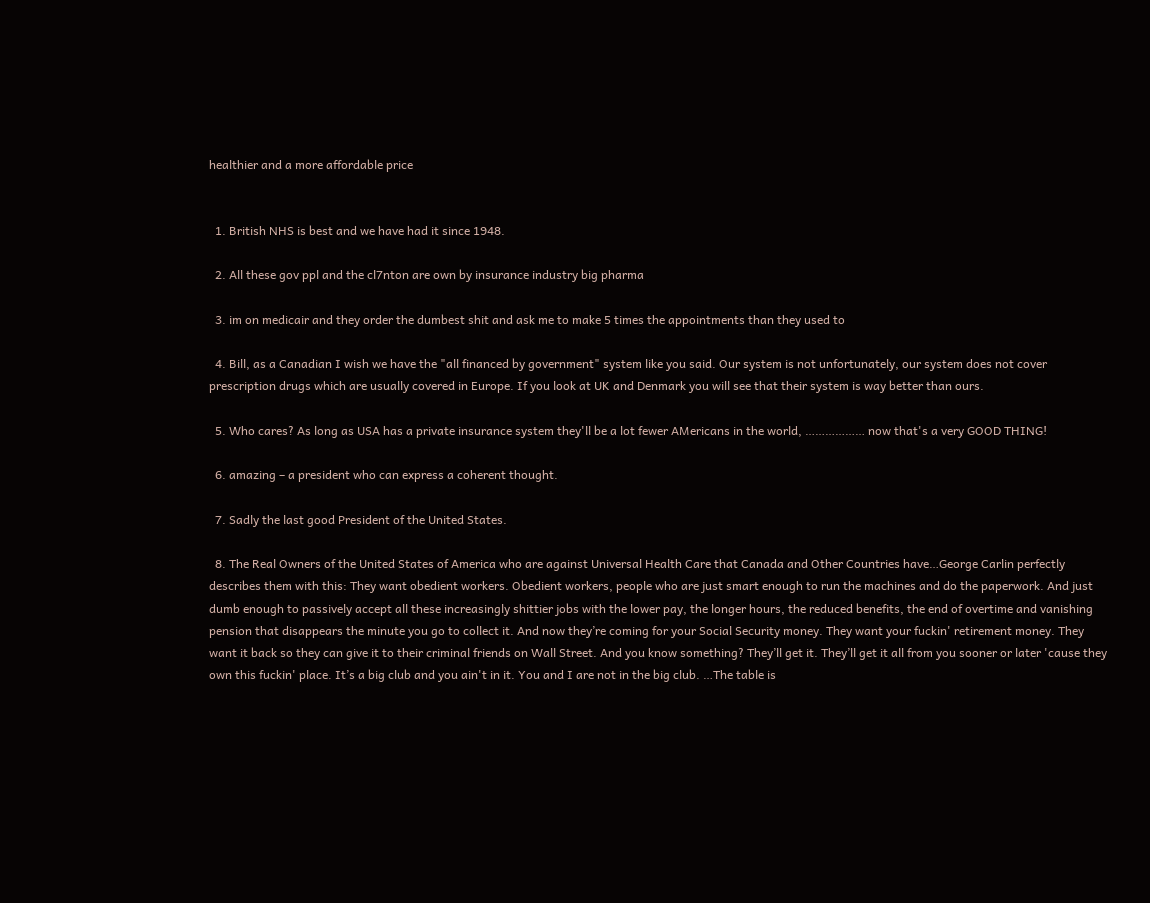healthier and a more affordable price


  1. British NHS is best and we have had it since 1948.

  2. All these gov ppl and the cl7nton are own by insurance industry big pharma

  3. im on medicair and they order the dumbest shit and ask me to make 5 times the appointments than they used to

  4. Bill, as a Canadian I wish we have the "all financed by government" system like you said. Our system is not unfortunately, our system does not cover prescription drugs which are usually covered in Europe. If you look at UK and Denmark you will see that their system is way better than ours.

  5. Who cares? As long as USA has a private insurance system they'll be a lot fewer AMericans in the world, ……………… now that's a very GOOD THING!

  6. amazing – a president who can express a coherent thought.

  7. Sadly the last good President of the United States.

  8. The Real Owners of the United States of America who are against Universal Health Care that Canada and Other Countries have…George Carlin perfectly describes them with this: They want obedient workers. Obedient workers, people who are just smart enough to run the machines and do the paperwork. And just dumb enough to passively accept all these increasingly shittier jobs with the lower pay, the longer hours, the reduced benefits, the end of overtime and vanishing pension that disappears the minute you go to collect it. And now they’re coming for your Social Security money. They want your fuckin' retirement money. They want it back so they can give it to their criminal friends on Wall Street. And you know something? They’ll get it. They’ll get it all from you sooner or later 'cause they own this fuckin' place. It’s a big club and you ain't in it. You and I are not in the big club. …The table is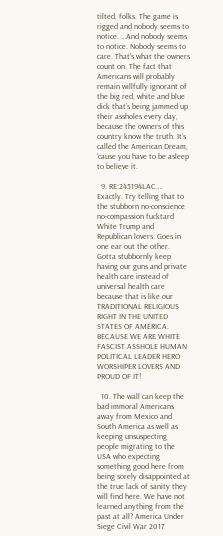tilted, folks. The game is rigged and nobody seems to notice. …And nobody seems to notice. Nobody seems to care. That’s what the owners count on. The fact that Americans will probably remain willfully ignorant of the big red, white and blue dick that’s being jammed up their assholes every day, because the owners of this country know the truth. It’s called the American Dream, 'cause you have to be asleep to believe it.

  9. RE:245194LAC…. Exactly. Try telling that to the stubborn no-conscience no-compassion fucktard White Trump and Republican lovers. Goes in one ear out the other. Gotta stubbornly keep having our guns and private health care instead of universal health care because that is like our TRADITIONAL RELIGIOUS RIGHT IN THE UNITED STATES OF AMERICA. BECAUSE WE ARE WHITE FASCIST ASSHOLE HUMAN POLITICAL LEADER HERO WORSHIPER LOVERS AND PROUD OF IT!

  10. The wall can keep the bad immoral Americans away from Mexico and South America as well as keeping unsuspecting people migrating to the USA who expecting something good here from being sorely disappointed at the true lack of sanity they will find here. We have not learned anything from the past at all? America Under Siege Civil War 2017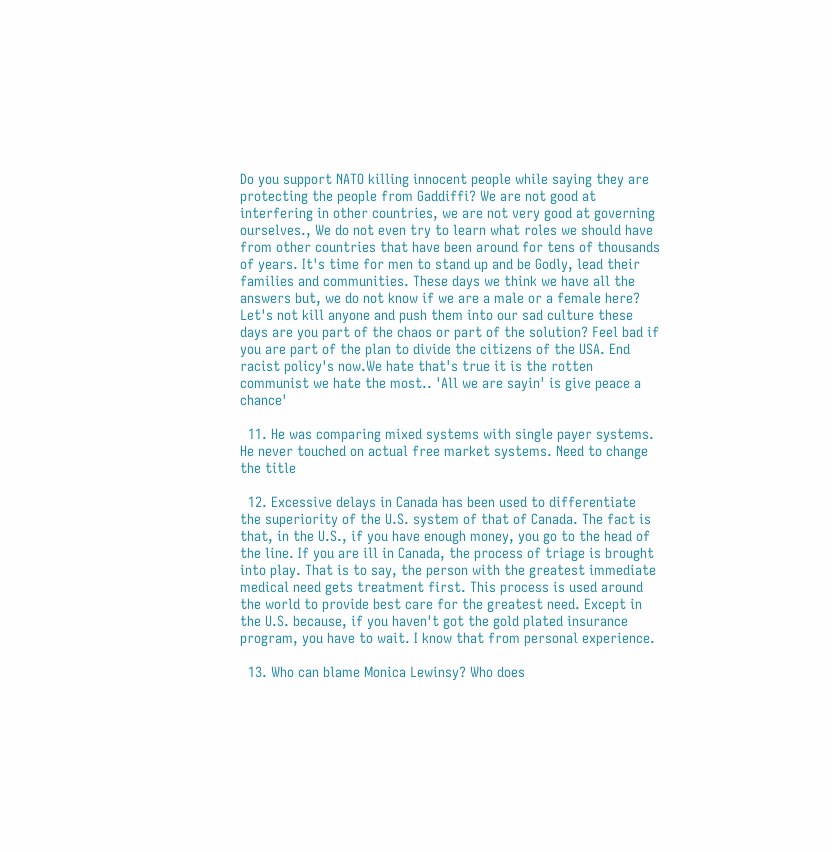Do you support NATO killing innocent people while saying they are protecting the people from Gaddiffi? We are not good at interfering in other countries, we are not very good at governing ourselves., We do not even try to learn what roles we should have from other countries that have been around for tens of thousands of years. It's time for men to stand up and be Godly, lead their families and communities. These days we think we have all the answers but, we do not know if we are a male or a female here? Let's not kill anyone and push them into our sad culture these days are you part of the chaos or part of the solution? Feel bad if you are part of the plan to divide the citizens of the USA. End racist policy's now.We hate that's true it is the rotten communist we hate the most.. 'All we are sayin' is give peace a chance'

  11. He was comparing mixed systems with single payer systems. He never touched on actual free market systems. Need to change the title

  12. Excessive delays in Canada has been used to differentiate the superiority of the U.S. system of that of Canada. The fact is that, in the U.S., if you have enough money, you go to the head of the line. If you are ill in Canada, the process of triage is brought into play. That is to say, the person with the greatest immediate medical need gets treatment first. This process is used around the world to provide best care for the greatest need. Except in the U.S. because, if you haven't got the gold plated insurance program, you have to wait. I know that from personal experience.

  13. Who can blame Monica Lewinsy? Who does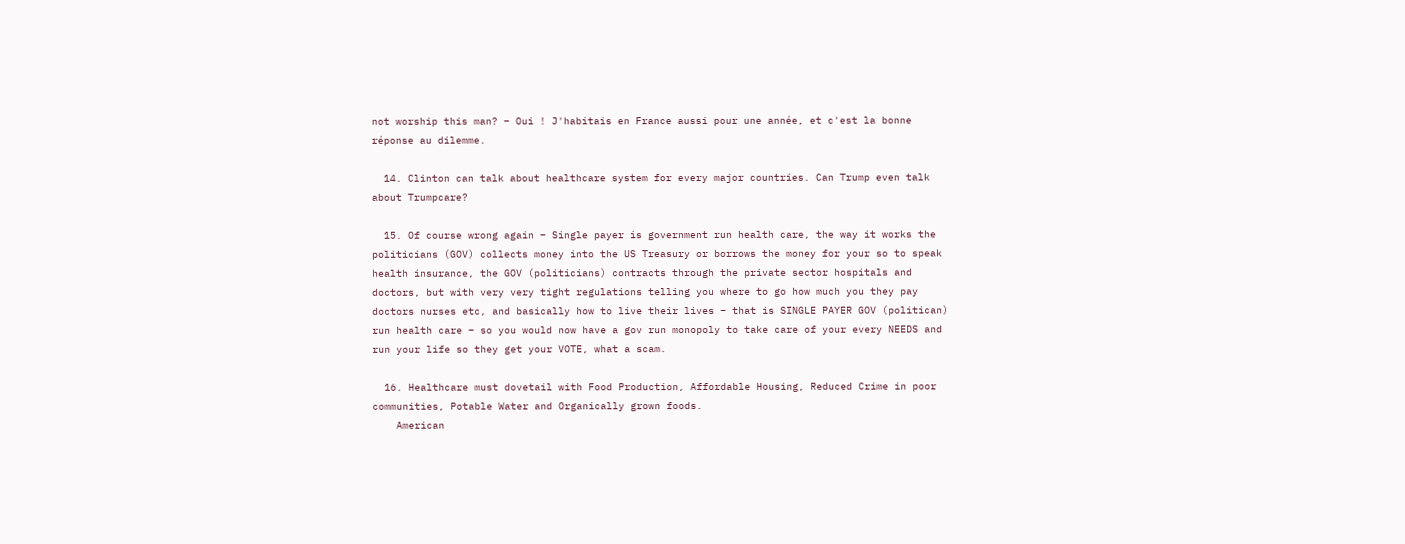not worship this man? – Oui ! J'habitais en France aussi pour une année, et c'est la bonne réponse au dilemme.

  14. Clinton can talk about healthcare system for every major countries. Can Trump even talk about Trumpcare?

  15. Of course wrong again – Single payer is government run health care, the way it works the politicians (GOV) collects money into the US Treasury or borrows the money for your so to speak health insurance, the GOV (politicians) contracts through the private sector hospitals and doctors, but with very very tight regulations telling you where to go how much you they pay doctors nurses etc, and basically how to live their lives – that is SINGLE PAYER GOV (politican) run health care – so you would now have a gov run monopoly to take care of your every NEEDS and run your life so they get your VOTE, what a scam.

  16. Healthcare must dovetail with Food Production, Affordable Housing, Reduced Crime in poor communities, Potable Water and Organically grown foods.
    American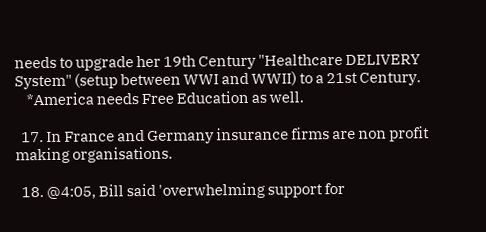needs to upgrade her 19th Century "Healthcare DELIVERY System" (setup between WWI and WWII) to a 21st Century.
    *America needs Free Education as well.

  17. In France and Germany insurance firms are non profit making organisations.

  18. @4:05, Bill said 'overwhelming support for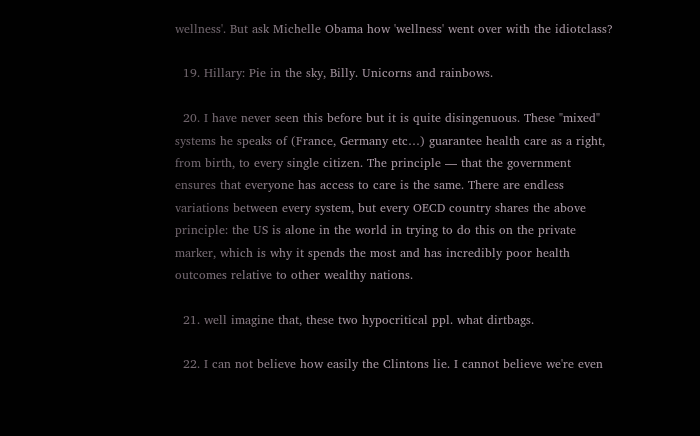wellness'. But ask Michelle Obama how 'wellness' went over with the idiotclass?

  19. Hillary: Pie in the sky, Billy. Unicorns and rainbows.

  20. I have never seen this before but it is quite disingenuous. These "mixed" systems he speaks of (France, Germany etc…) guarantee health care as a right, from birth, to every single citizen. The principle — that the government ensures that everyone has access to care is the same. There are endless variations between every system, but every OECD country shares the above principle: the US is alone in the world in trying to do this on the private marker, which is why it spends the most and has incredibly poor health outcomes relative to other wealthy nations.

  21. well imagine that, these two hypocritical ppl. what dirtbags.

  22. I can not believe how easily the Clintons lie. I cannot believe we're even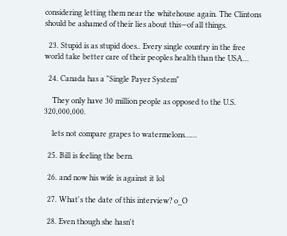considering letting them near the whitehouse again. The Clintons should be ashamed of their lies about this—of all things.

  23. Stupid is as stupid does.. Every single country in the free world take better care of their peoples health than the USA…

  24. Canada has a "Single Payer System"

    They only have 30 million people as opposed to the U.S. 320,000,000.

    lets not compare grapes to watermelons……

  25. Bill is feeling the bern.

  26. and now his wife is against it lol

  27. What's the date of this interview? o_O

  28. Even though she hasn't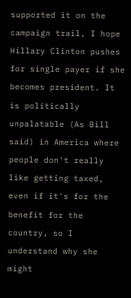supported it on the campaign trail, I hope Hillary Clinton pushes for single payer if she becomes president. It is politically unpalatable (As Bill said) in America where people don't really like getting taxed, even if it's for the benefit for the country, so I understand why she might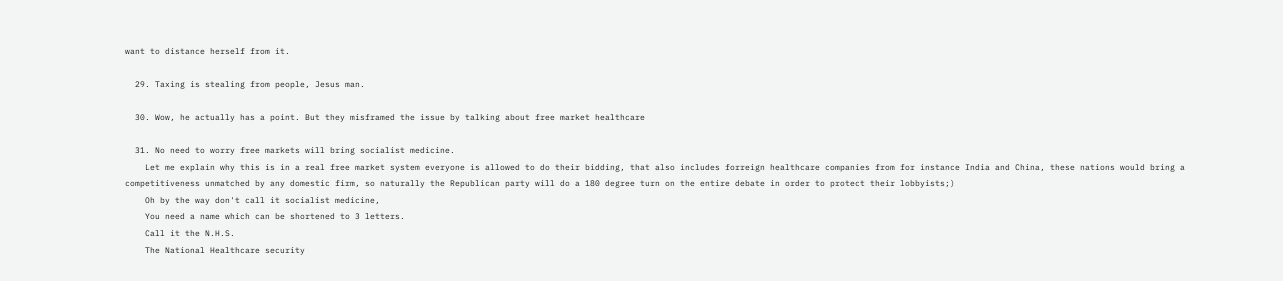want to distance herself from it.

  29. Taxing is stealing from people, Jesus man.

  30. Wow, he actually has a point. But they misframed the issue by talking about free market healthcare

  31. No need to worry free markets will bring socialist medicine.
    Let me explain why this is in a real free market system everyone is allowed to do their bidding, that also includes forreign healthcare companies from for instance India and China, these nations would bring a competitiveness unmatched by any domestic firm, so naturally the Republican party will do a 180 degree turn on the entire debate in order to protect their lobbyists;)
    Oh by the way don't call it socialist medicine,
    You need a name which can be shortened to 3 letters.
    Call it the N.H.S.
    The National Healthcare security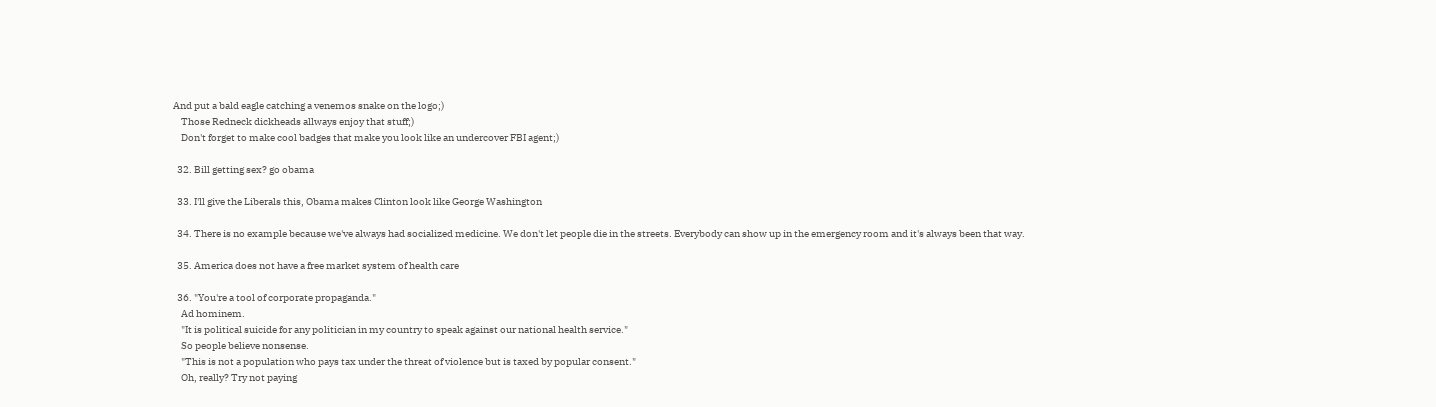And put a bald eagle catching a venemos snake on the logo;)
    Those Redneck dickheads allways enjoy that stuff;)
    Don't forget to make cool badges that make you look like an undercover FBI agent;)

  32. Bill getting sex? go obama

  33. I'll give the Liberals this, Obama makes Clinton look like George Washington

  34. There is no example because we've always had socialized medicine. We don't let people die in the streets. Everybody can show up in the emergency room and it's always been that way.

  35. America does not have a free market system of health care

  36. "You're a tool of corporate propaganda."
    Ad hominem.
    "It is political suicide for any politician in my country to speak against our national health service."
    So people believe nonsense.
    "This is not a population who pays tax under the threat of violence but is taxed by popular consent."
    Oh, really? Try not paying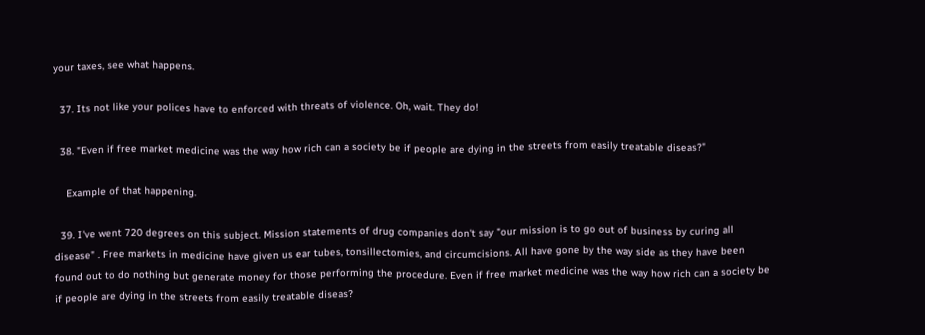your taxes, see what happens.

  37. Its not like your polices have to enforced with threats of violence. Oh, wait. They do!

  38. "Even if free market medicine was the way how rich can a society be if people are dying in the streets from easily treatable diseas?"

    Example of that happening.

  39. I've went 720 degrees on this subject. Mission statements of drug companies don't say "our mission is to go out of business by curing all disease" . Free markets in medicine have given us ear tubes, tonsillectomies, and circumcisions. All have gone by the way side as they have been found out to do nothing but generate money for those performing the procedure. Even if free market medicine was the way how rich can a society be if people are dying in the streets from easily treatable diseas?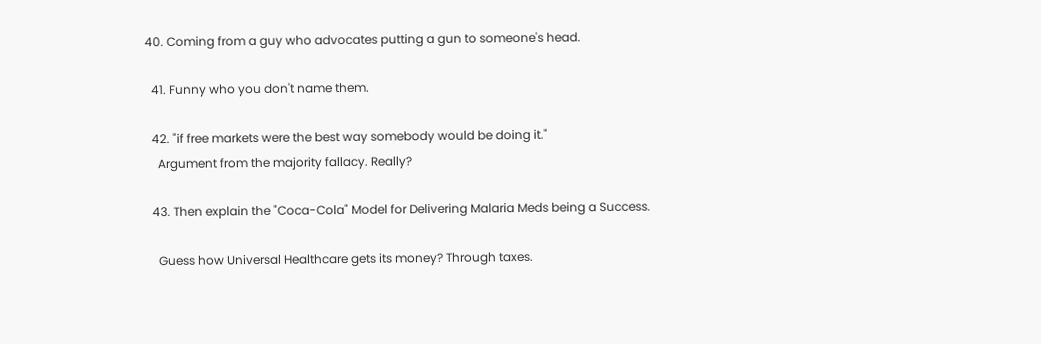40. Coming from a guy who advocates putting a gun to someone's head.

  41. Funny who you don't name them.

  42. "if free markets were the best way somebody would be doing it."
    Argument from the majority fallacy. Really?

  43. Then explain the "Coca-Cola" Model for Delivering Malaria Meds being a Success.

    Guess how Universal Healthcare gets its money? Through taxes.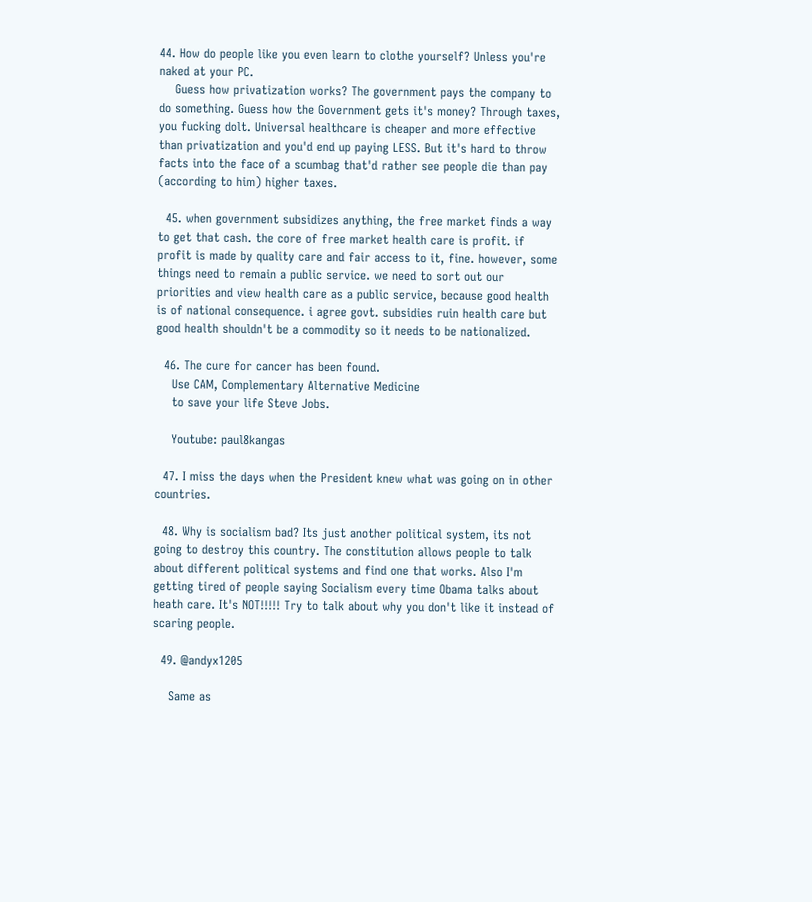44. How do people like you even learn to clothe yourself? Unless you're naked at your PC.
    Guess how privatization works? The government pays the company to do something. Guess how the Government gets it's money? Through taxes, you fucking dolt. Universal healthcare is cheaper and more effective than privatization and you'd end up paying LESS. But it's hard to throw facts into the face of a scumbag that'd rather see people die than pay (according to him) higher taxes.

  45. when government subsidizes anything, the free market finds a way to get that cash. the core of free market health care is profit. if profit is made by quality care and fair access to it, fine. however, some things need to remain a public service. we need to sort out our priorities and view health care as a public service, because good health is of national consequence. i agree govt. subsidies ruin health care but good health shouldn't be a commodity so it needs to be nationalized.

  46. The cure for cancer has been found.
    Use CAM, Complementary Alternative Medicine
    to save your life Steve Jobs.

    Youtube: paul8kangas

  47. I miss the days when the President knew what was going on in other countries.

  48. Why is socialism bad? Its just another political system, its not going to destroy this country. The constitution allows people to talk about different political systems and find one that works. Also I'm getting tired of people saying Socialism every time Obama talks about heath care. It's NOT!!!!! Try to talk about why you don't like it instead of scaring people.

  49. @andyx1205

    Same as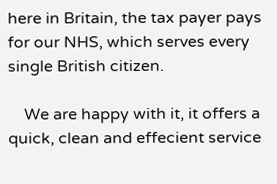here in Britain, the tax payer pays for our NHS, which serves every single British citizen.

    We are happy with it, it offers a quick, clean and effecient service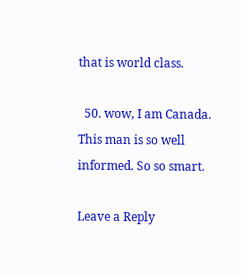that is world class.

  50. wow, I am Canada. This man is so well informed. So so smart.

Leave a Reply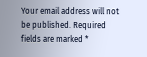Your email address will not be published. Required fields are marked *